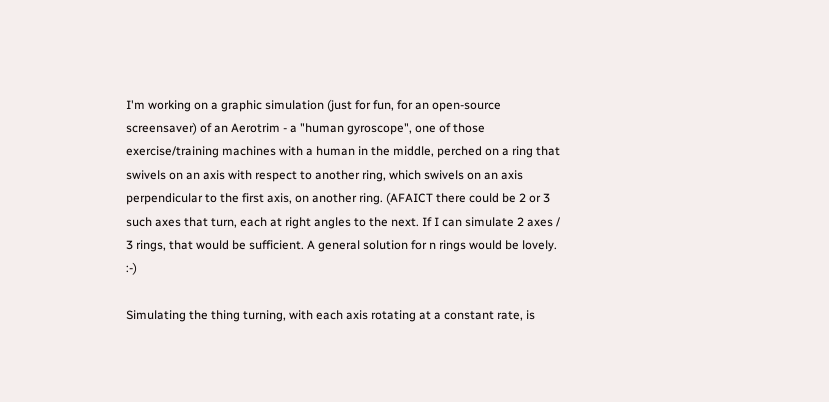I'm working on a graphic simulation (just for fun, for an open-source screensaver) of an Aerotrim - a "human gyroscope", one of those exercise/training machines with a human in the middle, perched on a ring that swivels on an axis with respect to another ring, which swivels on an axis perpendicular to the first axis, on another ring. (AFAICT there could be 2 or 3 such axes that turn, each at right angles to the next. If I can simulate 2 axes / 3 rings, that would be sufficient. A general solution for n rings would be lovely. :-)

Simulating the thing turning, with each axis rotating at a constant rate, is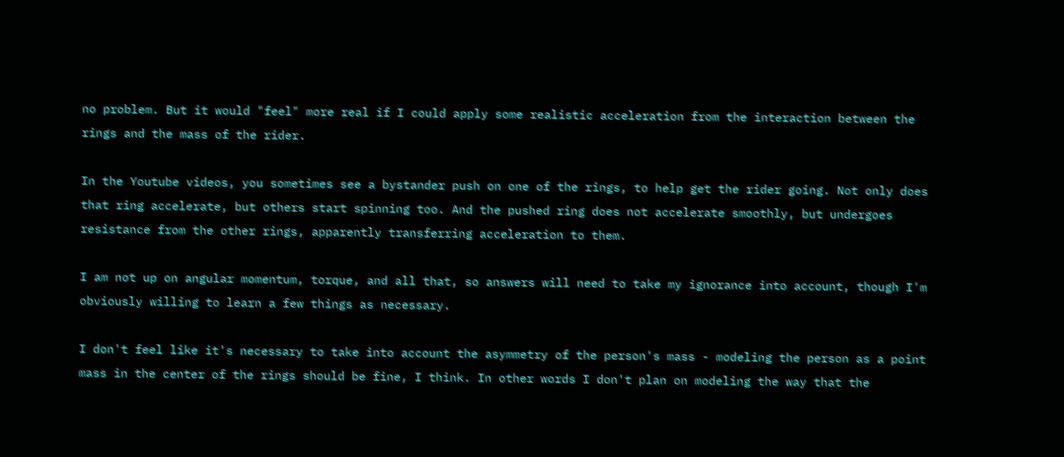no problem. But it would "feel" more real if I could apply some realistic acceleration from the interaction between the rings and the mass of the rider.

In the Youtube videos, you sometimes see a bystander push on one of the rings, to help get the rider going. Not only does that ring accelerate, but others start spinning too. And the pushed ring does not accelerate smoothly, but undergoes resistance from the other rings, apparently transferring acceleration to them.

I am not up on angular momentum, torque, and all that, so answers will need to take my ignorance into account, though I'm obviously willing to learn a few things as necessary.

I don't feel like it's necessary to take into account the asymmetry of the person's mass - modeling the person as a point mass in the center of the rings should be fine, I think. In other words I don't plan on modeling the way that the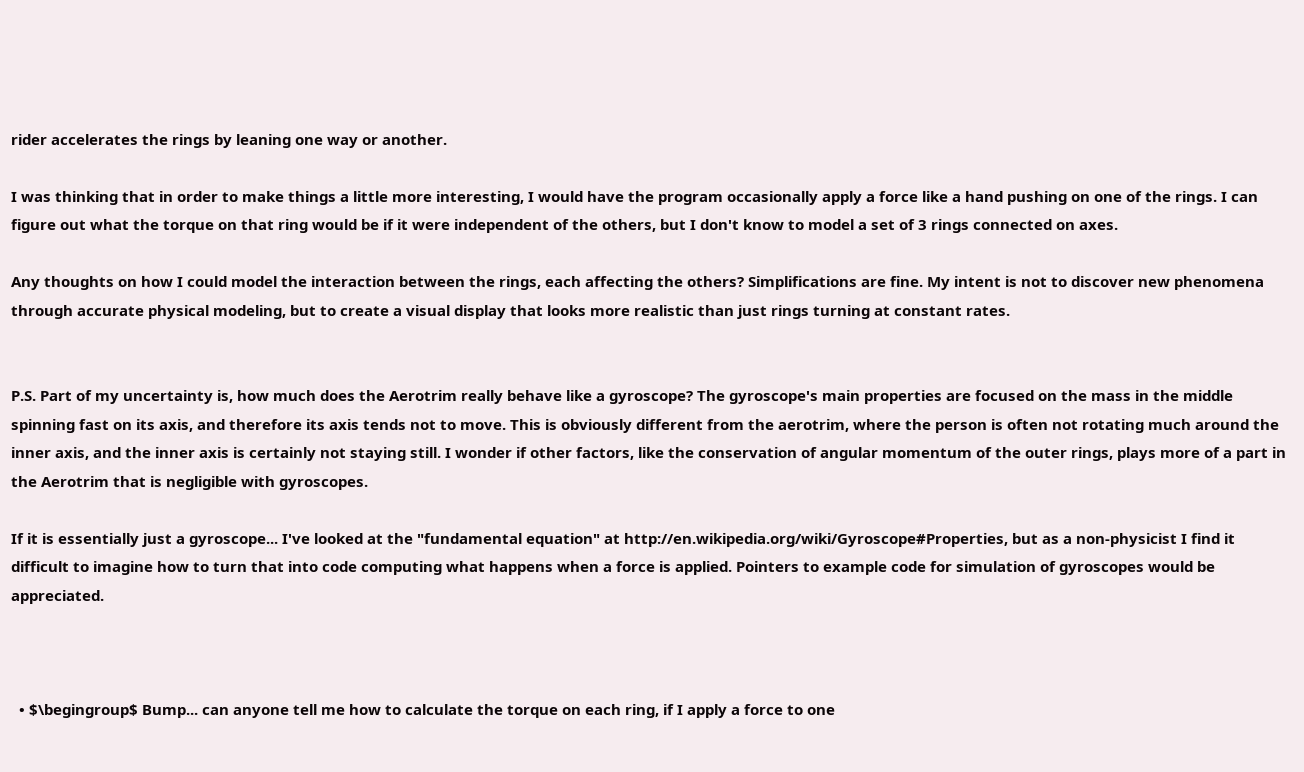rider accelerates the rings by leaning one way or another.

I was thinking that in order to make things a little more interesting, I would have the program occasionally apply a force like a hand pushing on one of the rings. I can figure out what the torque on that ring would be if it were independent of the others, but I don't know to model a set of 3 rings connected on axes.

Any thoughts on how I could model the interaction between the rings, each affecting the others? Simplifications are fine. My intent is not to discover new phenomena through accurate physical modeling, but to create a visual display that looks more realistic than just rings turning at constant rates.


P.S. Part of my uncertainty is, how much does the Aerotrim really behave like a gyroscope? The gyroscope's main properties are focused on the mass in the middle spinning fast on its axis, and therefore its axis tends not to move. This is obviously different from the aerotrim, where the person is often not rotating much around the inner axis, and the inner axis is certainly not staying still. I wonder if other factors, like the conservation of angular momentum of the outer rings, plays more of a part in the Aerotrim that is negligible with gyroscopes.

If it is essentially just a gyroscope... I've looked at the "fundamental equation" at http://en.wikipedia.org/wiki/Gyroscope#Properties, but as a non-physicist I find it difficult to imagine how to turn that into code computing what happens when a force is applied. Pointers to example code for simulation of gyroscopes would be appreciated.



  • $\begingroup$ Bump... can anyone tell me how to calculate the torque on each ring, if I apply a force to one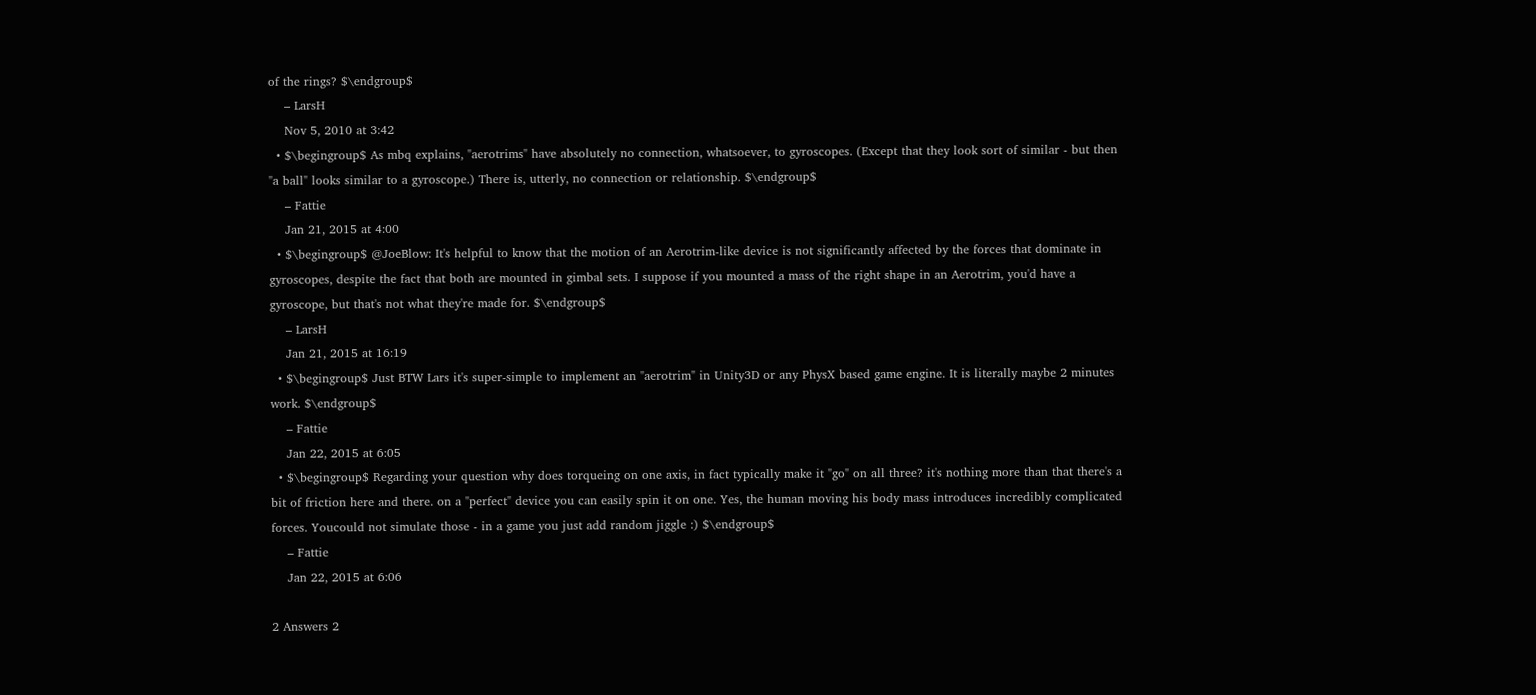of the rings? $\endgroup$
    – LarsH
    Nov 5, 2010 at 3:42
  • $\begingroup$ As mbq explains, "aerotrims" have absolutely no connection, whatsoever, to gyroscopes. (Except that they look sort of similar - but then "a ball" looks similar to a gyroscope.) There is, utterly, no connection or relationship. $\endgroup$
    – Fattie
    Jan 21, 2015 at 4:00
  • $\begingroup$ @JoeBlow: It's helpful to know that the motion of an Aerotrim-like device is not significantly affected by the forces that dominate in gyroscopes, despite the fact that both are mounted in gimbal sets. I suppose if you mounted a mass of the right shape in an Aerotrim, you'd have a gyroscope, but that's not what they're made for. $\endgroup$
    – LarsH
    Jan 21, 2015 at 16:19
  • $\begingroup$ Just BTW Lars it's super-simple to implement an "aerotrim" in Unity3D or any PhysX based game engine. It is literally maybe 2 minutes work. $\endgroup$
    – Fattie
    Jan 22, 2015 at 6:05
  • $\begingroup$ Regarding your question why does torqueing on one axis, in fact typically make it "go" on all three? it's nothing more than that there's a bit of friction here and there. on a "perfect" device you can easily spin it on one. Yes, the human moving his body mass introduces incredibly complicated forces. Youcould not simulate those - in a game you just add random jiggle :) $\endgroup$
    – Fattie
    Jan 22, 2015 at 6:06

2 Answers 2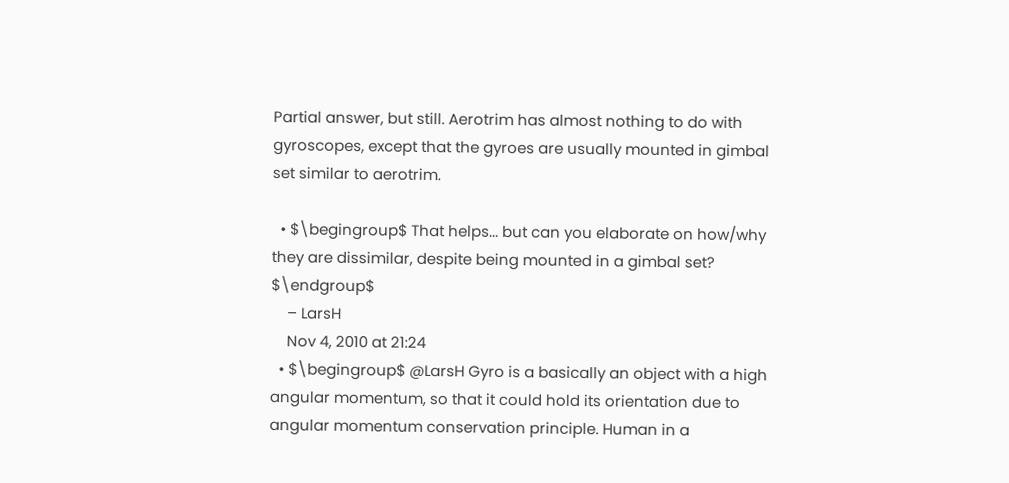Partial answer, but still. Aerotrim has almost nothing to do with gyroscopes, except that the gyroes are usually mounted in gimbal set similar to aerotrim.

  • $\begingroup$ That helps... but can you elaborate on how/why they are dissimilar, despite being mounted in a gimbal set? $\endgroup$
    – LarsH
    Nov 4, 2010 at 21:24
  • $\begingroup$ @LarsH Gyro is a basically an object with a high angular momentum, so that it could hold its orientation due to angular momentum conservation principle. Human in a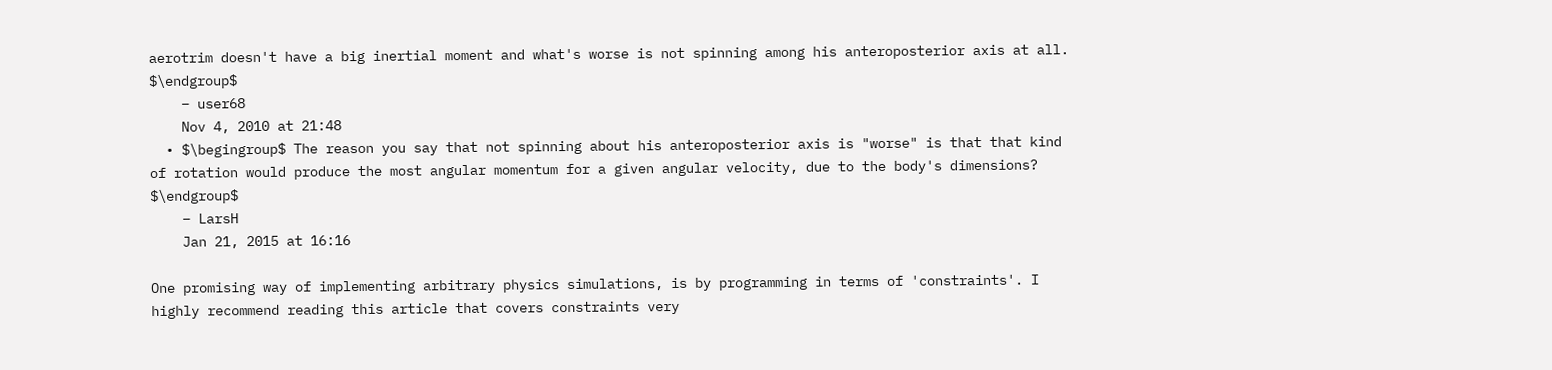aerotrim doesn't have a big inertial moment and what's worse is not spinning among his anteroposterior axis at all. $\endgroup$
    – user68
    Nov 4, 2010 at 21:48
  • $\begingroup$ The reason you say that not spinning about his anteroposterior axis is "worse" is that that kind of rotation would produce the most angular momentum for a given angular velocity, due to the body's dimensions? $\endgroup$
    – LarsH
    Jan 21, 2015 at 16:16

One promising way of implementing arbitrary physics simulations, is by programming in terms of 'constraints'. I highly recommend reading this article that covers constraints very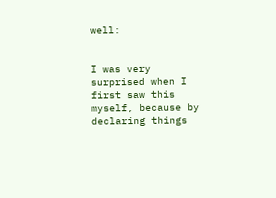well:


I was very surprised when I first saw this myself, because by declaring things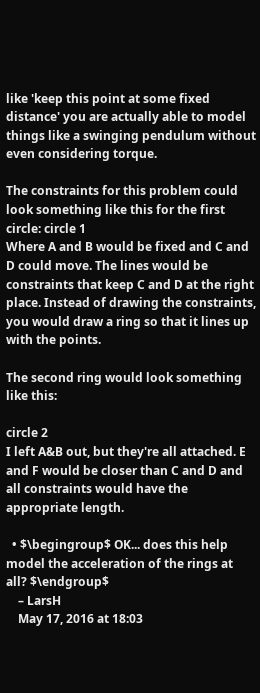like 'keep this point at some fixed distance' you are actually able to model things like a swinging pendulum without even considering torque.

The constraints for this problem could look something like this for the first circle: circle 1
Where A and B would be fixed and C and D could move. The lines would be constraints that keep C and D at the right place. Instead of drawing the constraints, you would draw a ring so that it lines up with the points.

The second ring would look something like this:

circle 2
I left A&B out, but they're all attached. E and F would be closer than C and D and all constraints would have the appropriate length.

  • $\begingroup$ OK... does this help model the acceleration of the rings at all? $\endgroup$
    – LarsH
    May 17, 2016 at 18:03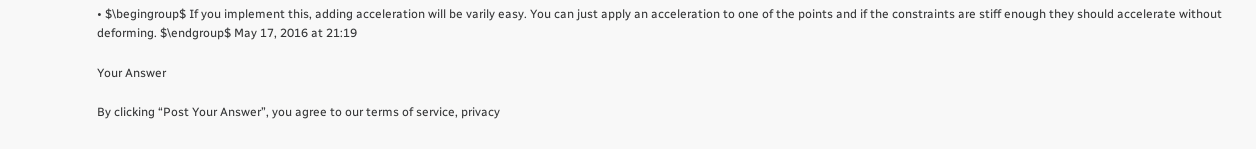• $\begingroup$ If you implement this, adding acceleration will be varily easy. You can just apply an acceleration to one of the points and if the constraints are stiff enough they should accelerate without deforming. $\endgroup$ May 17, 2016 at 21:19

Your Answer

By clicking “Post Your Answer”, you agree to our terms of service, privacy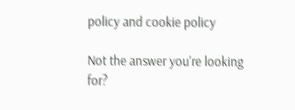policy and cookie policy

Not the answer you're looking for?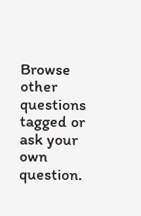Browse other questions tagged or ask your own question.